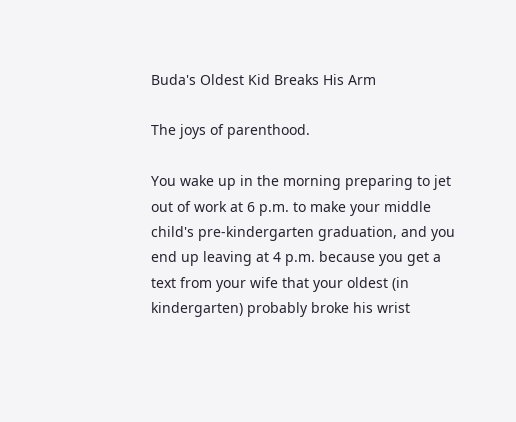Buda's Oldest Kid Breaks His Arm

The joys of parenthood.

You wake up in the morning preparing to jet out of work at 6 p.m. to make your middle child's pre-kindergarten graduation, and you end up leaving at 4 p.m. because you get a text from your wife that your oldest (in kindergarten) probably broke his wrist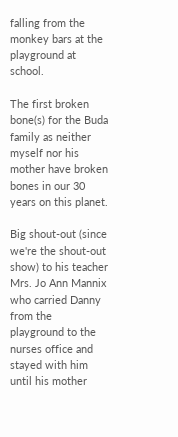falling from the monkey bars at the playground at school.

The first broken bone(s) for the Buda family as neither myself nor his mother have broken bones in our 30 years on this planet.

Big shout-out (since we're the shout-out show) to his teacher Mrs. Jo Ann Mannix who carried Danny from the playground to the nurses office and stayed with him until his mother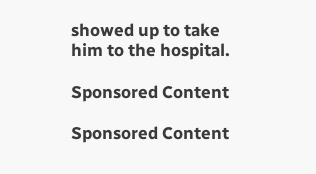showed up to take him to the hospital.

Sponsored Content

Sponsored Content